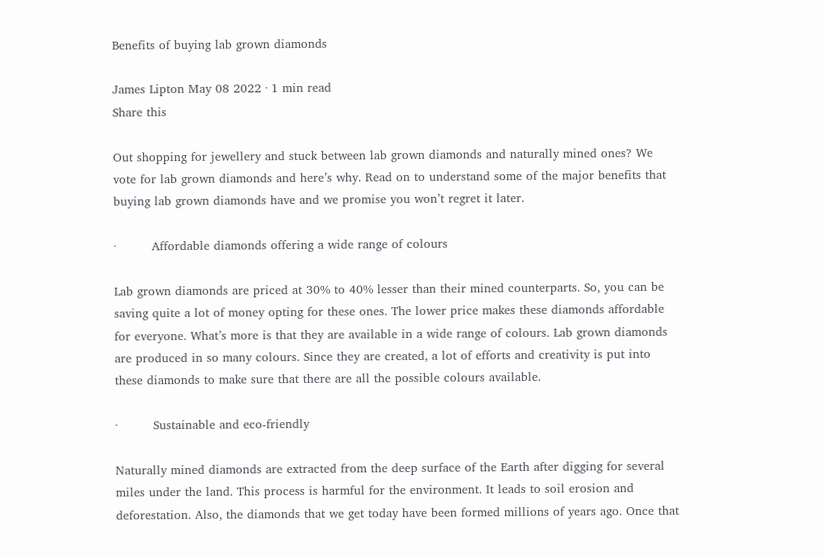Benefits of buying lab grown diamonds

James Lipton May 08 2022 · 1 min read
Share this

Out shopping for jewellery and stuck between lab grown diamonds and naturally mined ones? We vote for lab grown diamonds and here’s why. Read on to understand some of the major benefits that buying lab grown diamonds have and we promise you won’t regret it later.

·         Affordable diamonds offering a wide range of colours

Lab grown diamonds are priced at 30% to 40% lesser than their mined counterparts. So, you can be saving quite a lot of money opting for these ones. The lower price makes these diamonds affordable for everyone. What’s more is that they are available in a wide range of colours. Lab grown diamonds are produced in so many colours. Since they are created, a lot of efforts and creativity is put into these diamonds to make sure that there are all the possible colours available.

·         Sustainable and eco-friendly

Naturally mined diamonds are extracted from the deep surface of the Earth after digging for several miles under the land. This process is harmful for the environment. It leads to soil erosion and deforestation. Also, the diamonds that we get today have been formed millions of years ago. Once that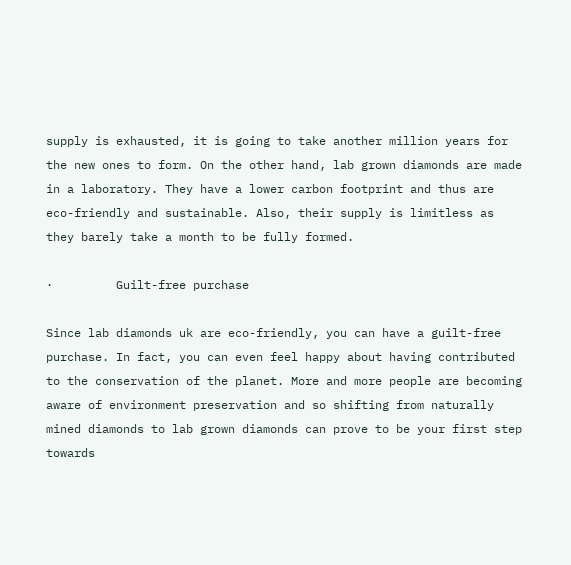supply is exhausted, it is going to take another million years for the new ones to form. On the other hand, lab grown diamonds are made in a laboratory. They have a lower carbon footprint and thus are eco-friendly and sustainable. Also, their supply is limitless as they barely take a month to be fully formed.

·         Guilt-free purchase

Since lab diamonds uk are eco-friendly, you can have a guilt-free purchase. In fact, you can even feel happy about having contributed to the conservation of the planet. More and more people are becoming aware of environment preservation and so shifting from naturally mined diamonds to lab grown diamonds can prove to be your first step towards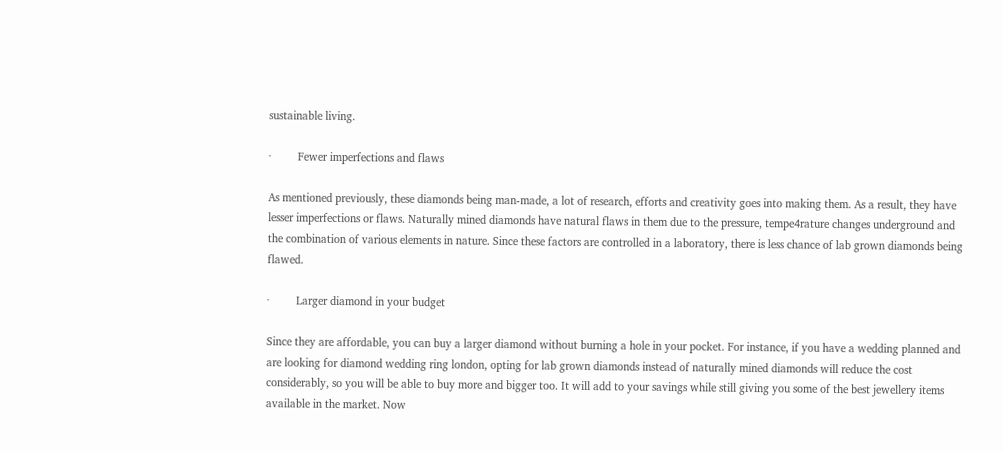sustainable living.

·         Fewer imperfections and flaws

As mentioned previously, these diamonds being man-made, a lot of research, efforts and creativity goes into making them. As a result, they have lesser imperfections or flaws. Naturally mined diamonds have natural flaws in them due to the pressure, tempe4rature changes underground and the combination of various elements in nature. Since these factors are controlled in a laboratory, there is less chance of lab grown diamonds being flawed.

·         Larger diamond in your budget

Since they are affordable, you can buy a larger diamond without burning a hole in your pocket. For instance, if you have a wedding planned and are looking for diamond wedding ring london, opting for lab grown diamonds instead of naturally mined diamonds will reduce the cost considerably, so you will be able to buy more and bigger too. It will add to your savings while still giving you some of the best jewellery items available in the market. Now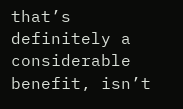that’s definitely a considerable benefit, isn’t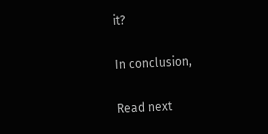it?

In conclusion,

Read next